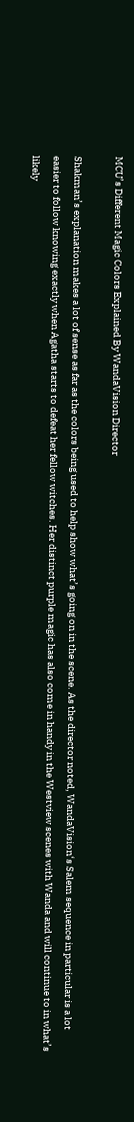MCU’s Different Magic Colors Explained By WandaVision Director

Shakman’s explanation makes a lot of sense as far as the colors being used to help show what’s going on in the scene. As the director noted, WandaVision‘s Salem sequence in particular is a lot easier to follow knowing exactly when Agatha starts to defeat her fellow witches. Her distinct purple magic has also come in handy in the Westview scenes with Wanda and will continue to in what’s likely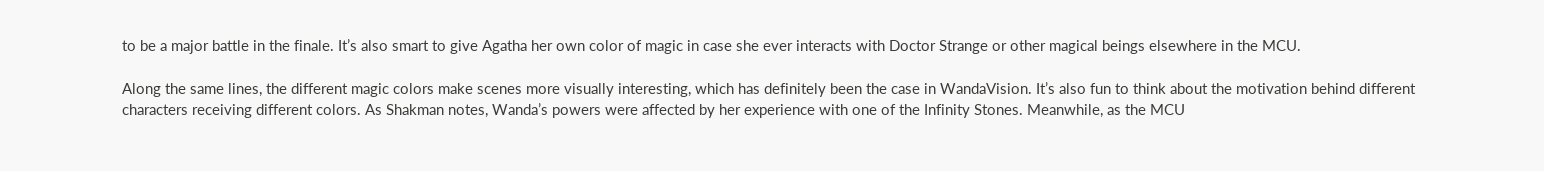to be a major battle in the finale. It’s also smart to give Agatha her own color of magic in case she ever interacts with Doctor Strange or other magical beings elsewhere in the MCU.

Along the same lines, the different magic colors make scenes more visually interesting, which has definitely been the case in WandaVision. It’s also fun to think about the motivation behind different characters receiving different colors. As Shakman notes, Wanda’s powers were affected by her experience with one of the Infinity Stones. Meanwhile, as the MCU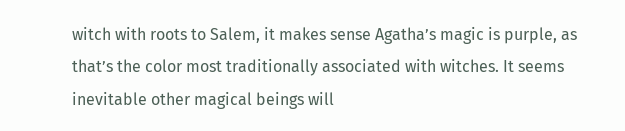witch with roots to Salem, it makes sense Agatha’s magic is purple, as that’s the color most traditionally associated with witches. It seems inevitable other magical beings will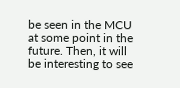be seen in the MCU at some point in the future. Then, it will be interesting to see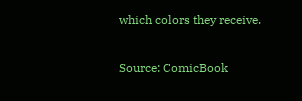which colors they receive.

Source: ComicBook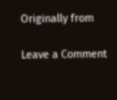Originally from

Leave a Comment